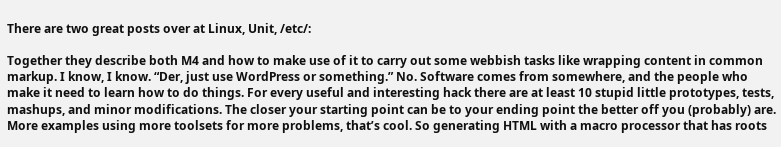There are two great posts over at Linux, Unit, /etc/:

Together they describe both M4 and how to make use of it to carry out some webbish tasks like wrapping content in common markup. I know, I know. “Der, just use WordPress or something.” No. Software comes from somewhere, and the people who make it need to learn how to do things. For every useful and interesting hack there are at least 10 stupid little prototypes, tests, mashups, and minor modifications. The closer your starting point can be to your ending point the better off you (probably) are. More examples using more toolsets for more problems, that’s cool. So generating HTML with a macro processor that has roots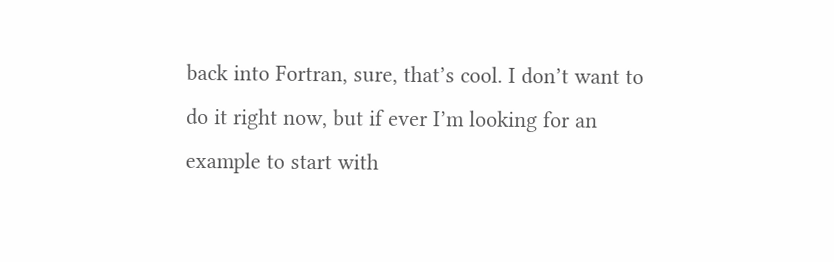back into Fortran, sure, that’s cool. I don’t want to do it right now, but if ever I’m looking for an example to start with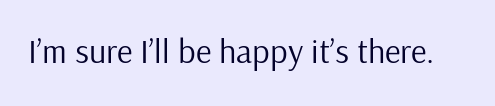I’m sure I’ll be happy it’s there.